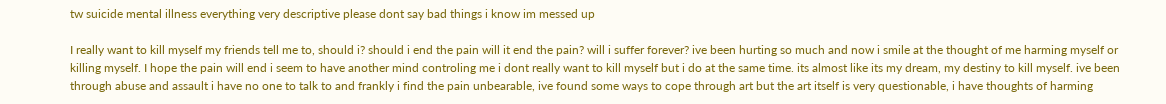tw suicide mental illness everything very descriptive please dont say bad things i know im messed up

I really want to kill myself my friends tell me to, should i? should i end the pain will it end the pain? will i suffer forever? ive been hurting so much and now i smile at the thought of me harming myself or killing myself. I hope the pain will end i seem to have another mind controling me i dont really want to kill myself but i do at the same time. its almost like its my dream, my destiny to kill myself. ive been through abuse and assault i have no one to talk to and frankly i find the pain unbearable, ive found some ways to cope through art but the art itself is very questionable, i have thoughts of harming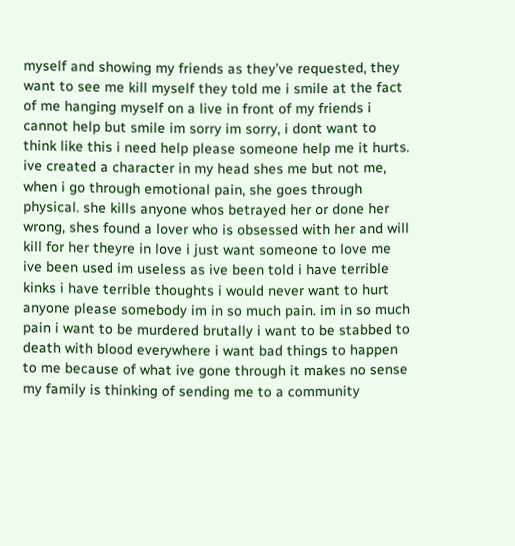myself and showing my friends as they’ve requested, they want to see me kill myself they told me i smile at the fact of me hanging myself on a live in front of my friends i cannot help but smile im sorry im sorry, i dont want to think like this i need help please someone help me it hurts. ive created a character in my head shes me but not me, when i go through emotional pain, she goes through physical. she kills anyone whos betrayed her or done her wrong, shes found a lover who is obsessed with her and will kill for her theyre in love i just want someone to love me ive been used im useless as ive been told i have terrible kinks i have terrible thoughts i would never want to hurt anyone please somebody im in so much pain. im in so much pain i want to be murdered brutally i want to be stabbed to death with blood everywhere i want bad things to happen to me because of what ive gone through it makes no sense my family is thinking of sending me to a community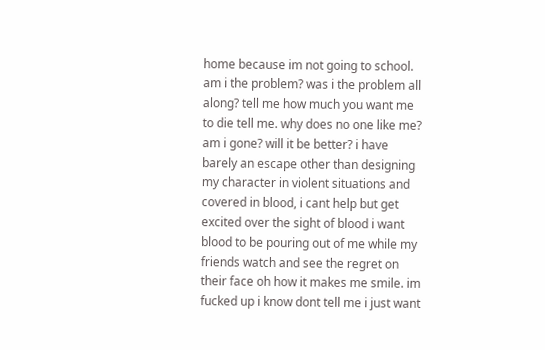home because im not going to school. am i the problem? was i the problem all along? tell me how much you want me to die tell me. why does no one like me? am i gone? will it be better? i have barely an escape other than designing my character in violent situations and covered in blood, i cant help but get excited over the sight of blood i want blood to be pouring out of me while my friends watch and see the regret on their face oh how it makes me smile. im fucked up i know dont tell me i just want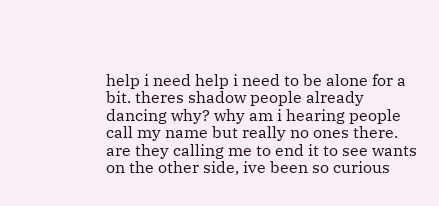help i need help i need to be alone for a bit. theres shadow people already dancing why? why am i hearing people call my name but really no ones there. are they calling me to end it to see wants on the other side, ive been so curious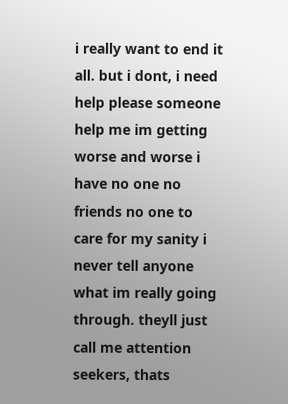i really want to end it all. but i dont, i need help please someone help me im getting worse and worse i have no one no friends no one to care for my sanity i never tell anyone what im really going through. theyll just call me attention seekers, thats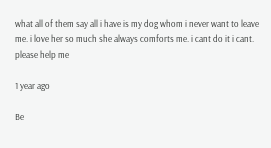what all of them say all i have is my dog whom i never want to leave me. i love her so much she always comforts me. i cant do it i cant. please help me

1 year ago

Be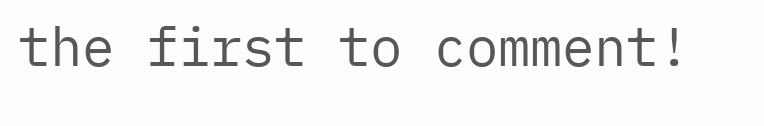the first to comment!